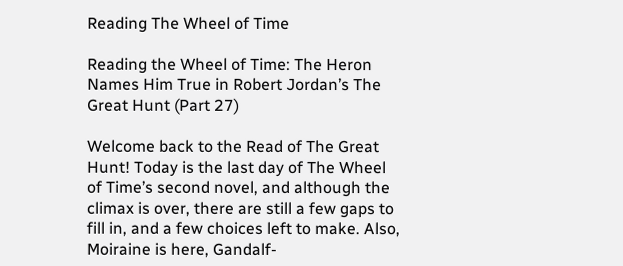Reading The Wheel of Time

Reading the Wheel of Time: The Heron Names Him True in Robert Jordan’s The Great Hunt (Part 27)

Welcome back to the Read of The Great Hunt! Today is the last day of The Wheel of Time’s second novel, and although the climax is over, there are still a few gaps to fill in, and a few choices left to make. Also, Moiraine is here, Gandalf-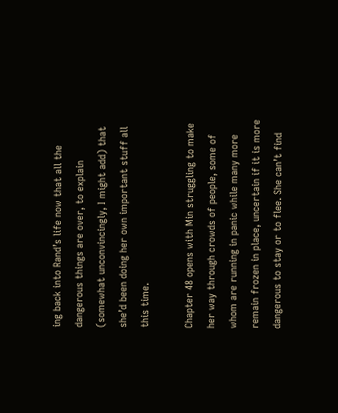ing back into Rand’s life now that all the dangerous things are over, to explain (somewhat unconvincingly, I might add) that she’d been doing her own important stuff all this time.

Chapter 48 opens with Min struggling to make her way through crowds of people, some of whom are running in panic while many more remain frozen in place, uncertain if it is more dangerous to stay or to flee. She can’t find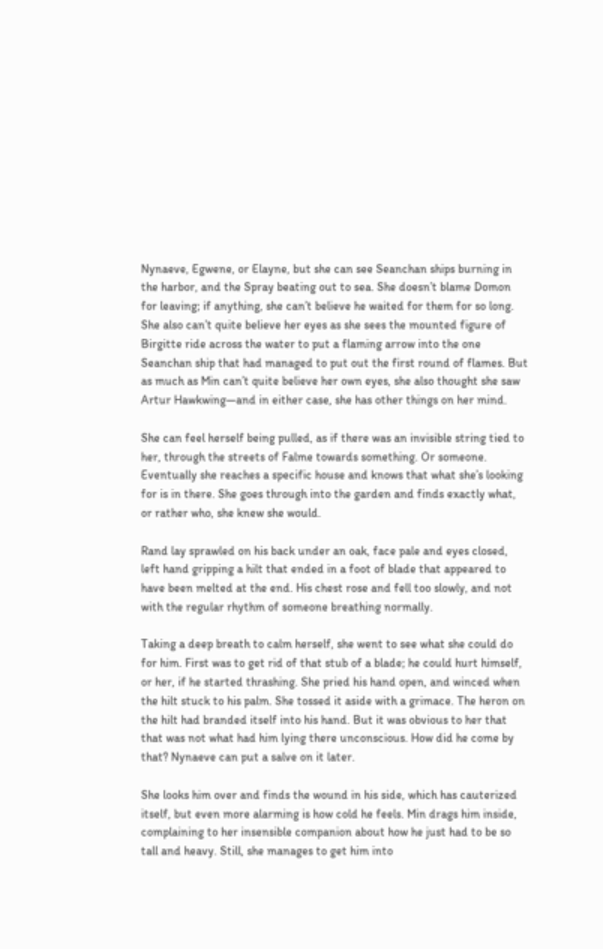Nynaeve, Egwene, or Elayne, but she can see Seanchan ships burning in the harbor, and the Spray beating out to sea. She doesn’t blame Domon for leaving; if anything, she can’t believe he waited for them for so long. She also can’t quite believe her eyes as she sees the mounted figure of Birgitte ride across the water to put a flaming arrow into the one Seanchan ship that had managed to put out the first round of flames. But as much as Min can’t quite believe her own eyes, she also thought she saw Artur Hawkwing—and in either case, she has other things on her mind.

She can feel herself being pulled, as if there was an invisible string tied to her, through the streets of Falme towards something. Or someone. Eventually she reaches a specific house and knows that what she’s looking for is in there. She goes through into the garden and finds exactly what, or rather who, she knew she would.

Rand lay sprawled on his back under an oak, face pale and eyes closed, left hand gripping a hilt that ended in a foot of blade that appeared to have been melted at the end. His chest rose and fell too slowly, and not with the regular rhythm of someone breathing normally.

Taking a deep breath to calm herself, she went to see what she could do for him. First was to get rid of that stub of a blade; he could hurt himself, or her, if he started thrashing. She pried his hand open, and winced when the hilt stuck to his palm. She tossed it aside with a grimace. The heron on the hilt had branded itself into his hand. But it was obvious to her that that was not what had him lying there unconscious. How did he come by that? Nynaeve can put a salve on it later.

She looks him over and finds the wound in his side, which has cauterized itself, but even more alarming is how cold he feels. Min drags him inside, complaining to her insensible companion about how he just had to be so tall and heavy. Still, she manages to get him into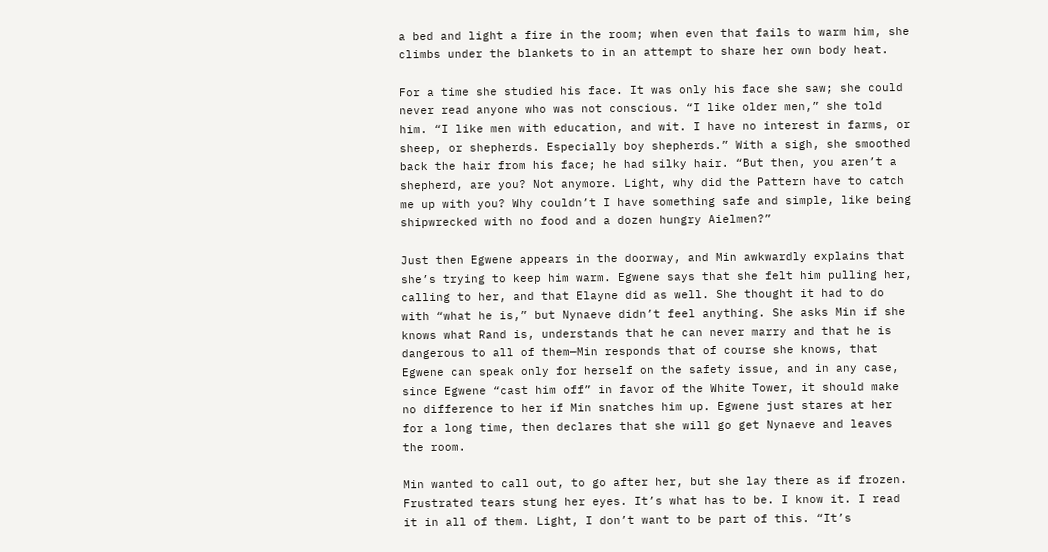a bed and light a fire in the room; when even that fails to warm him, she climbs under the blankets to in an attempt to share her own body heat.

For a time she studied his face. It was only his face she saw; she could never read anyone who was not conscious. “I like older men,” she told him. “I like men with education, and wit. I have no interest in farms, or sheep, or shepherds. Especially boy shepherds.” With a sigh, she smoothed back the hair from his face; he had silky hair. “But then, you aren’t a shepherd, are you? Not anymore. Light, why did the Pattern have to catch me up with you? Why couldn’t I have something safe and simple, like being shipwrecked with no food and a dozen hungry Aielmen?”

Just then Egwene appears in the doorway, and Min awkwardly explains that she’s trying to keep him warm. Egwene says that she felt him pulling her, calling to her, and that Elayne did as well. She thought it had to do with “what he is,” but Nynaeve didn’t feel anything. She asks Min if she knows what Rand is, understands that he can never marry and that he is dangerous to all of them—Min responds that of course she knows, that Egwene can speak only for herself on the safety issue, and in any case, since Egwene “cast him off” in favor of the White Tower, it should make no difference to her if Min snatches him up. Egwene just stares at her for a long time, then declares that she will go get Nynaeve and leaves the room.

Min wanted to call out, to go after her, but she lay there as if frozen. Frustrated tears stung her eyes. It’s what has to be. I know it. I read it in all of them. Light, I don’t want to be part of this. “It’s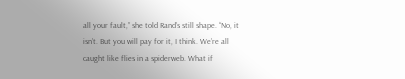all your fault,” she told Rand’s still shape. “No, it isn’t. But you will pay for it, I think. We’re all caught like flies in a spiderweb. What if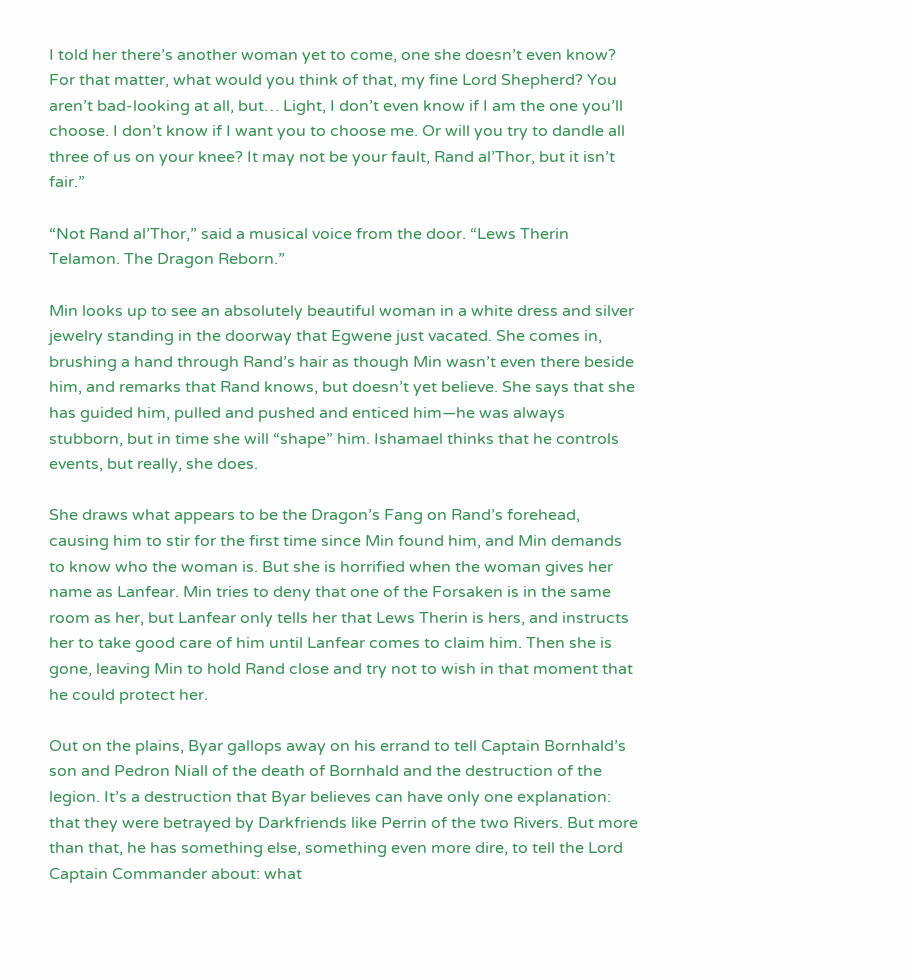I told her there’s another woman yet to come, one she doesn’t even know? For that matter, what would you think of that, my fine Lord Shepherd? You aren’t bad-looking at all, but… Light, I don’t even know if I am the one you’ll choose. I don’t know if I want you to choose me. Or will you try to dandle all three of us on your knee? It may not be your fault, Rand al’Thor, but it isn’t fair.”

“Not Rand al’Thor,” said a musical voice from the door. “Lews Therin Telamon. The Dragon Reborn.”

Min looks up to see an absolutely beautiful woman in a white dress and silver jewelry standing in the doorway that Egwene just vacated. She comes in, brushing a hand through Rand’s hair as though Min wasn’t even there beside him, and remarks that Rand knows, but doesn’t yet believe. She says that she has guided him, pulled and pushed and enticed him—he was always stubborn, but in time she will “shape” him. Ishamael thinks that he controls events, but really, she does.

She draws what appears to be the Dragon’s Fang on Rand’s forehead, causing him to stir for the first time since Min found him, and Min demands to know who the woman is. But she is horrified when the woman gives her name as Lanfear. Min tries to deny that one of the Forsaken is in the same room as her, but Lanfear only tells her that Lews Therin is hers, and instructs her to take good care of him until Lanfear comes to claim him. Then she is gone, leaving Min to hold Rand close and try not to wish in that moment that he could protect her.

Out on the plains, Byar gallops away on his errand to tell Captain Bornhald’s son and Pedron Niall of the death of Bornhald and the destruction of the legion. It’s a destruction that Byar believes can have only one explanation: that they were betrayed by Darkfriends like Perrin of the two Rivers. But more than that, he has something else, something even more dire, to tell the Lord Captain Commander about: what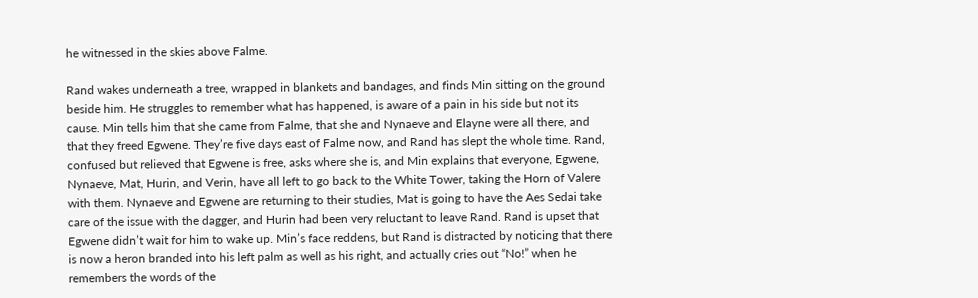he witnessed in the skies above Falme.

Rand wakes underneath a tree, wrapped in blankets and bandages, and finds Min sitting on the ground beside him. He struggles to remember what has happened, is aware of a pain in his side but not its cause. Min tells him that she came from Falme, that she and Nynaeve and Elayne were all there, and that they freed Egwene. They’re five days east of Falme now, and Rand has slept the whole time. Rand, confused but relieved that Egwene is free, asks where she is, and Min explains that everyone, Egwene, Nynaeve, Mat, Hurin, and Verin, have all left to go back to the White Tower, taking the Horn of Valere with them. Nynaeve and Egwene are returning to their studies, Mat is going to have the Aes Sedai take care of the issue with the dagger, and Hurin had been very reluctant to leave Rand. Rand is upset that Egwene didn’t wait for him to wake up. Min’s face reddens, but Rand is distracted by noticing that there is now a heron branded into his left palm as well as his right, and actually cries out “No!” when he remembers the words of the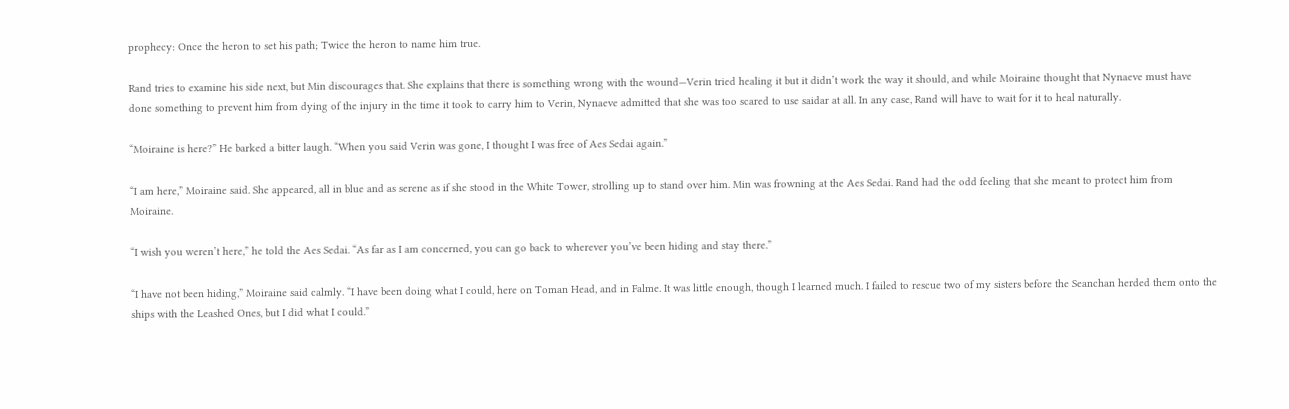prophecy: Once the heron to set his path; Twice the heron to name him true.

Rand tries to examine his side next, but Min discourages that. She explains that there is something wrong with the wound—Verin tried healing it but it didn’t work the way it should, and while Moiraine thought that Nynaeve must have done something to prevent him from dying of the injury in the time it took to carry him to Verin, Nynaeve admitted that she was too scared to use saidar at all. In any case, Rand will have to wait for it to heal naturally.

“Moiraine is here?” He barked a bitter laugh. “When you said Verin was gone, I thought I was free of Aes Sedai again.”

“I am here,” Moiraine said. She appeared, all in blue and as serene as if she stood in the White Tower, strolling up to stand over him. Min was frowning at the Aes Sedai. Rand had the odd feeling that she meant to protect him from Moiraine.

“I wish you weren’t here,” he told the Aes Sedai. “As far as I am concerned, you can go back to wherever you’ve been hiding and stay there.”

“I have not been hiding,” Moiraine said calmly. “I have been doing what I could, here on Toman Head, and in Falme. It was little enough, though I learned much. I failed to rescue two of my sisters before the Seanchan herded them onto the ships with the Leashed Ones, but I did what I could.”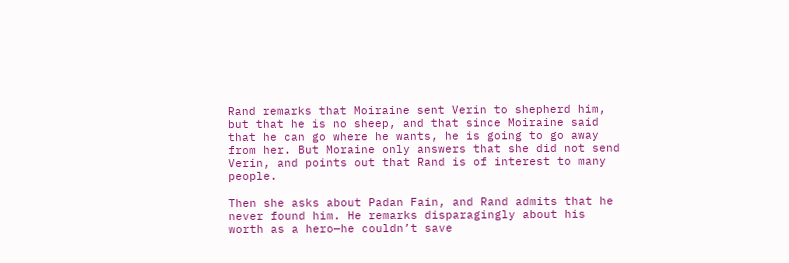Rand remarks that Moiraine sent Verin to shepherd him, but that he is no sheep, and that since Moiraine said that he can go where he wants, he is going to go away from her. But Moraine only answers that she did not send Verin, and points out that Rand is of interest to many people.

Then she asks about Padan Fain, and Rand admits that he never found him. He remarks disparagingly about his worth as a hero—he couldn’t save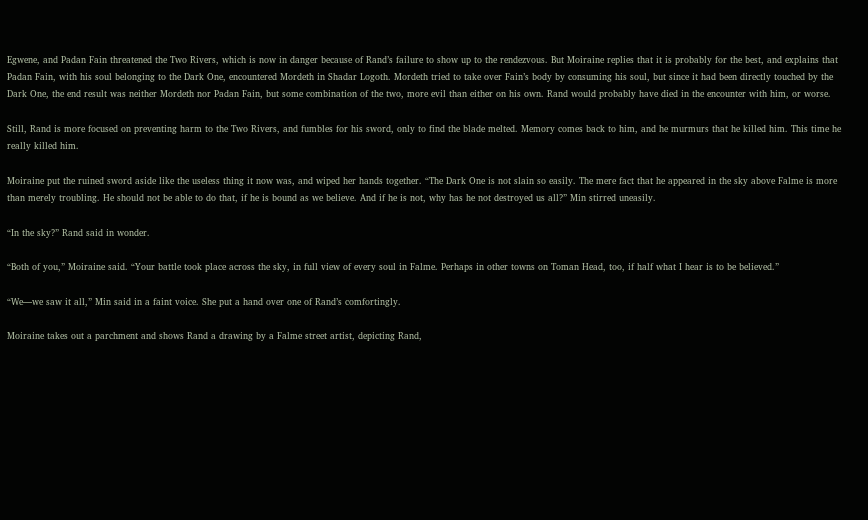Egwene, and Padan Fain threatened the Two Rivers, which is now in danger because of Rand’s failure to show up to the rendezvous. But Moiraine replies that it is probably for the best, and explains that Padan Fain, with his soul belonging to the Dark One, encountered Mordeth in Shadar Logoth. Mordeth tried to take over Fain’s body by consuming his soul, but since it had been directly touched by the Dark One, the end result was neither Mordeth nor Padan Fain, but some combination of the two, more evil than either on his own. Rand would probably have died in the encounter with him, or worse.

Still, Rand is more focused on preventing harm to the Two Rivers, and fumbles for his sword, only to find the blade melted. Memory comes back to him, and he murmurs that he killed him. This time he really killed him.

Moiraine put the ruined sword aside like the useless thing it now was, and wiped her hands together. “The Dark One is not slain so easily. The mere fact that he appeared in the sky above Falme is more than merely troubling. He should not be able to do that, if he is bound as we believe. And if he is not, why has he not destroyed us all?” Min stirred uneasily.

“In the sky?” Rand said in wonder.

“Both of you,” Moiraine said. “Your battle took place across the sky, in full view of every soul in Falme. Perhaps in other towns on Toman Head, too, if half what I hear is to be believed.”

“We—we saw it all,” Min said in a faint voice. She put a hand over one of Rand’s comfortingly.

Moiraine takes out a parchment and shows Rand a drawing by a Falme street artist, depicting Rand,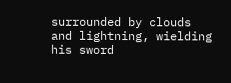surrounded by clouds and lightning, wielding his sword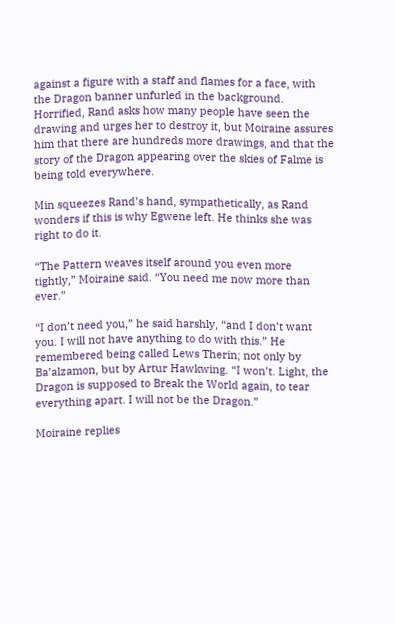against a figure with a staff and flames for a face, with the Dragon banner unfurled in the background. Horrified, Rand asks how many people have seen the drawing and urges her to destroy it, but Moiraine assures him that there are hundreds more drawings, and that the story of the Dragon appearing over the skies of Falme is being told everywhere.

Min squeezes Rand’s hand, sympathetically, as Rand wonders if this is why Egwene left. He thinks she was right to do it.

“The Pattern weaves itself around you even more tightly,” Moiraine said. “You need me now more than ever.”

“I don’t need you,” he said harshly, “and I don’t want you. I will not have anything to do with this.” He remembered being called Lews Therin; not only by Ba’alzamon, but by Artur Hawkwing. “I won’t. Light, the Dragon is supposed to Break the World again, to tear everything apart. I will not be the Dragon.”

Moiraine replies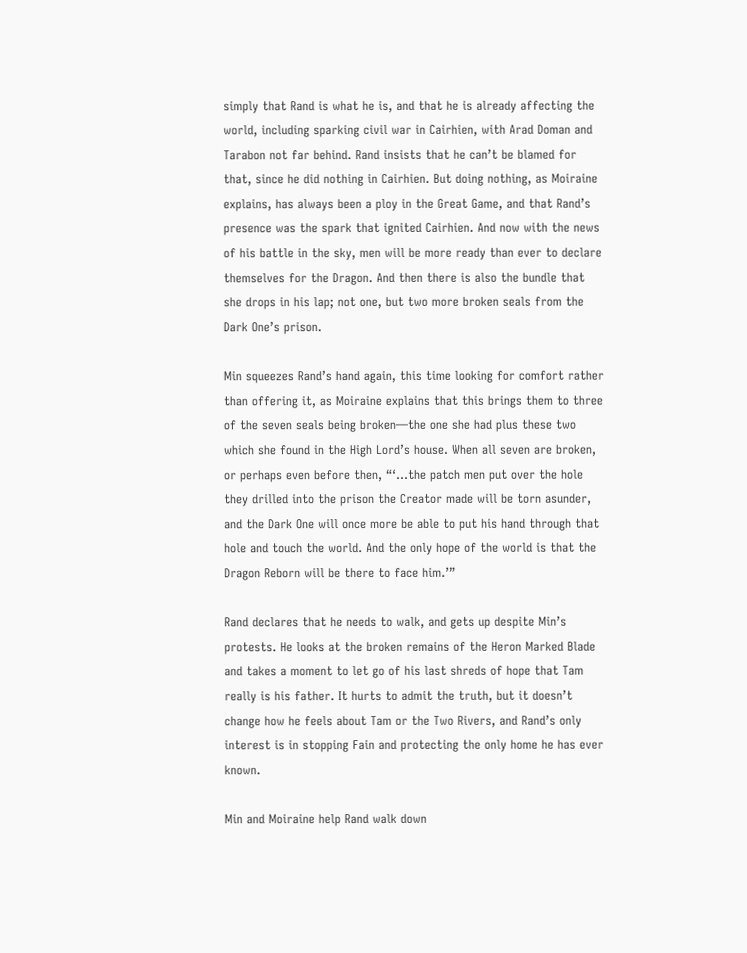simply that Rand is what he is, and that he is already affecting the world, including sparking civil war in Cairhien, with Arad Doman and Tarabon not far behind. Rand insists that he can’t be blamed for that, since he did nothing in Cairhien. But doing nothing, as Moiraine explains, has always been a ploy in the Great Game, and that Rand’s presence was the spark that ignited Cairhien. And now with the news of his battle in the sky, men will be more ready than ever to declare themselves for the Dragon. And then there is also the bundle that she drops in his lap; not one, but two more broken seals from the Dark One’s prison.

Min squeezes Rand’s hand again, this time looking for comfort rather than offering it, as Moiraine explains that this brings them to three of the seven seals being broken—the one she had plus these two which she found in the High Lord’s house. When all seven are broken, or perhaps even before then, “‘…the patch men put over the hole they drilled into the prison the Creator made will be torn asunder, and the Dark One will once more be able to put his hand through that hole and touch the world. And the only hope of the world is that the Dragon Reborn will be there to face him.’”

Rand declares that he needs to walk, and gets up despite Min’s protests. He looks at the broken remains of the Heron Marked Blade and takes a moment to let go of his last shreds of hope that Tam really is his father. It hurts to admit the truth, but it doesn’t change how he feels about Tam or the Two Rivers, and Rand’s only interest is in stopping Fain and protecting the only home he has ever known.

Min and Moiraine help Rand walk down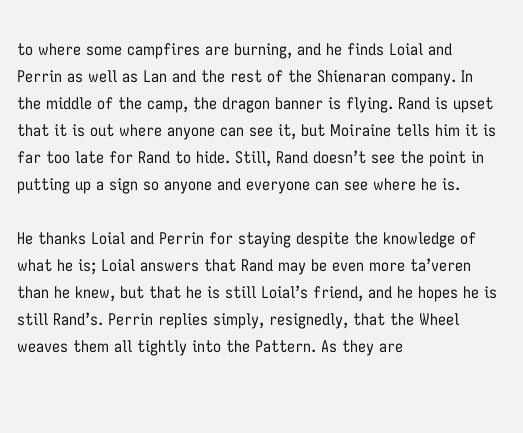to where some campfires are burning, and he finds Loial and Perrin as well as Lan and the rest of the Shienaran company. In the middle of the camp, the dragon banner is flying. Rand is upset that it is out where anyone can see it, but Moiraine tells him it is far too late for Rand to hide. Still, Rand doesn’t see the point in putting up a sign so anyone and everyone can see where he is.

He thanks Loial and Perrin for staying despite the knowledge of what he is; Loial answers that Rand may be even more ta’veren than he knew, but that he is still Loial’s friend, and he hopes he is still Rand’s. Perrin replies simply, resignedly, that the Wheel weaves them all tightly into the Pattern. As they are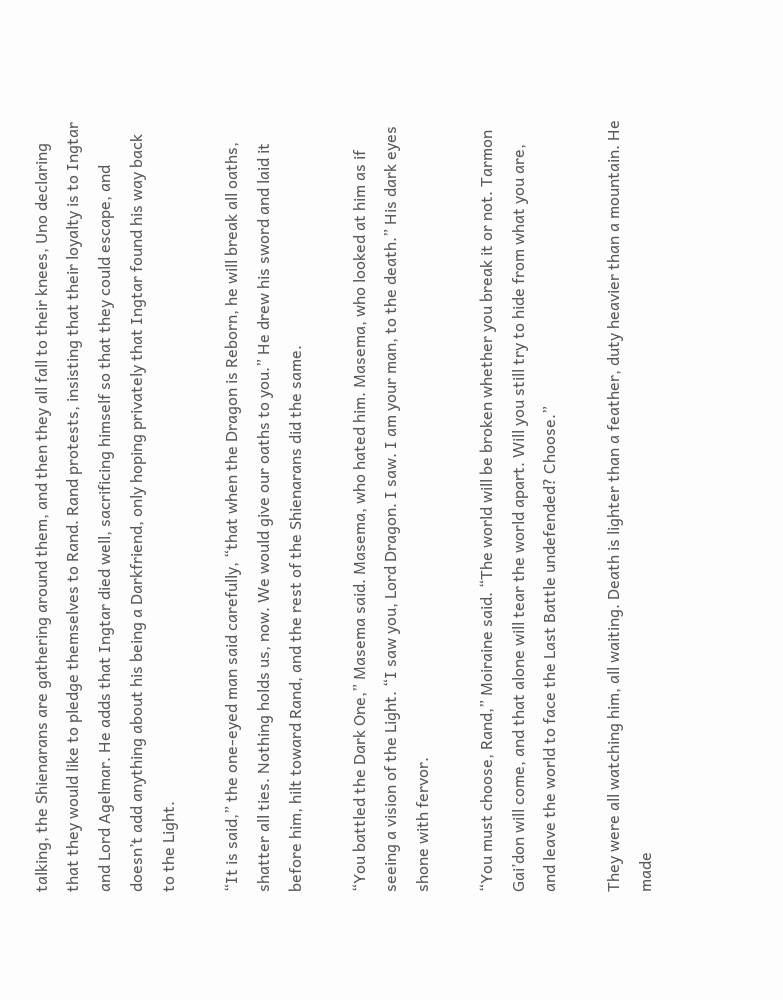talking, the Shienarans are gathering around them, and then they all fall to their knees, Uno declaring that they would like to pledge themselves to Rand. Rand protests, insisting that their loyalty is to Ingtar and Lord Agelmar. He adds that Ingtar died well, sacrificing himself so that they could escape, and doesn’t add anything about his being a Darkfriend, only hoping privately that Ingtar found his way back to the Light.

“It is said,” the one-eyed man said carefully, “that when the Dragon is Reborn, he will break all oaths, shatter all ties. Nothing holds us, now. We would give our oaths to you.” He drew his sword and laid it before him, hilt toward Rand, and the rest of the Shienarans did the same.

“You battled the Dark One,” Masema said. Masema, who hated him. Masema, who looked at him as if seeing a vision of the Light. “I saw you, Lord Dragon. I saw. I am your man, to the death.” His dark eyes shone with fervor.

“You must choose, Rand,” Moiraine said. “The world will be broken whether you break it or not. Tarmon Gai’don will come, and that alone will tear the world apart. Will you still try to hide from what you are, and leave the world to face the Last Battle undefended? Choose.”

They were all watching him, all waiting. Death is lighter than a feather, duty heavier than a mountain. He made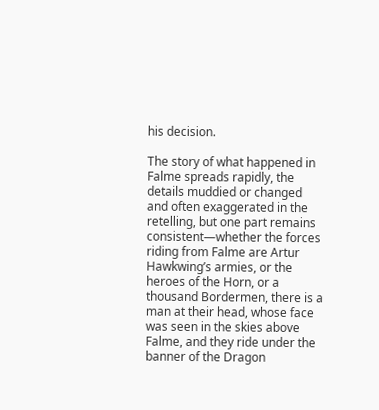his decision.

The story of what happened in Falme spreads rapidly, the details muddied or changed and often exaggerated in the retelling, but one part remains consistent—whether the forces riding from Falme are Artur Hawkwing’s armies, or the heroes of the Horn, or a thousand Bordermen, there is a man at their head, whose face was seen in the skies above Falme, and they ride under the banner of the Dragon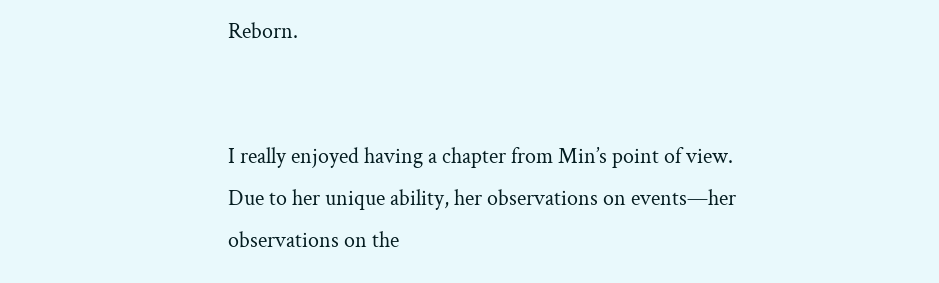Reborn.


I really enjoyed having a chapter from Min’s point of view. Due to her unique ability, her observations on events—her observations on the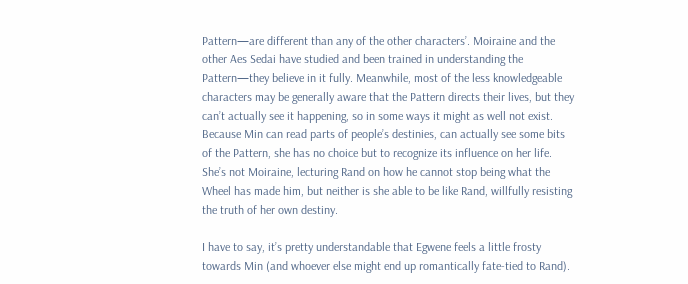Pattern—are different than any of the other characters’. Moiraine and the other Aes Sedai have studied and been trained in understanding the Pattern—they believe in it fully. Meanwhile, most of the less knowledgeable characters may be generally aware that the Pattern directs their lives, but they can’t actually see it happening, so in some ways it might as well not exist. Because Min can read parts of people’s destinies, can actually see some bits of the Pattern, she has no choice but to recognize its influence on her life. She’s not Moiraine, lecturing Rand on how he cannot stop being what the Wheel has made him, but neither is she able to be like Rand, willfully resisting the truth of her own destiny.

I have to say, it’s pretty understandable that Egwene feels a little frosty towards Min (and whoever else might end up romantically fate-tied to Rand).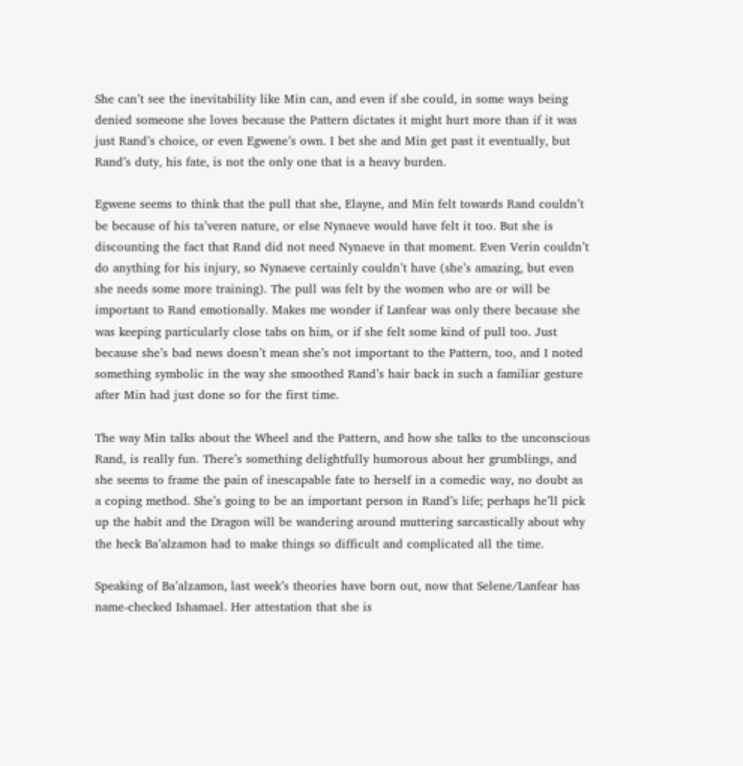She can’t see the inevitability like Min can, and even if she could, in some ways being denied someone she loves because the Pattern dictates it might hurt more than if it was just Rand’s choice, or even Egwene’s own. I bet she and Min get past it eventually, but Rand’s duty, his fate, is not the only one that is a heavy burden.

Egwene seems to think that the pull that she, Elayne, and Min felt towards Rand couldn’t be because of his ta’veren nature, or else Nynaeve would have felt it too. But she is discounting the fact that Rand did not need Nynaeve in that moment. Even Verin couldn’t do anything for his injury, so Nynaeve certainly couldn’t have (she’s amazing, but even she needs some more training). The pull was felt by the women who are or will be important to Rand emotionally. Makes me wonder if Lanfear was only there because she was keeping particularly close tabs on him, or if she felt some kind of pull too. Just because she’s bad news doesn’t mean she’s not important to the Pattern, too, and I noted something symbolic in the way she smoothed Rand’s hair back in such a familiar gesture after Min had just done so for the first time.

The way Min talks about the Wheel and the Pattern, and how she talks to the unconscious Rand, is really fun. There’s something delightfully humorous about her grumblings, and she seems to frame the pain of inescapable fate to herself in a comedic way, no doubt as a coping method. She’s going to be an important person in Rand’s life; perhaps he’ll pick up the habit and the Dragon will be wandering around muttering sarcastically about why the heck Ba’alzamon had to make things so difficult and complicated all the time.

Speaking of Ba’alzamon, last week’s theories have born out, now that Selene/Lanfear has name-checked Ishamael. Her attestation that she is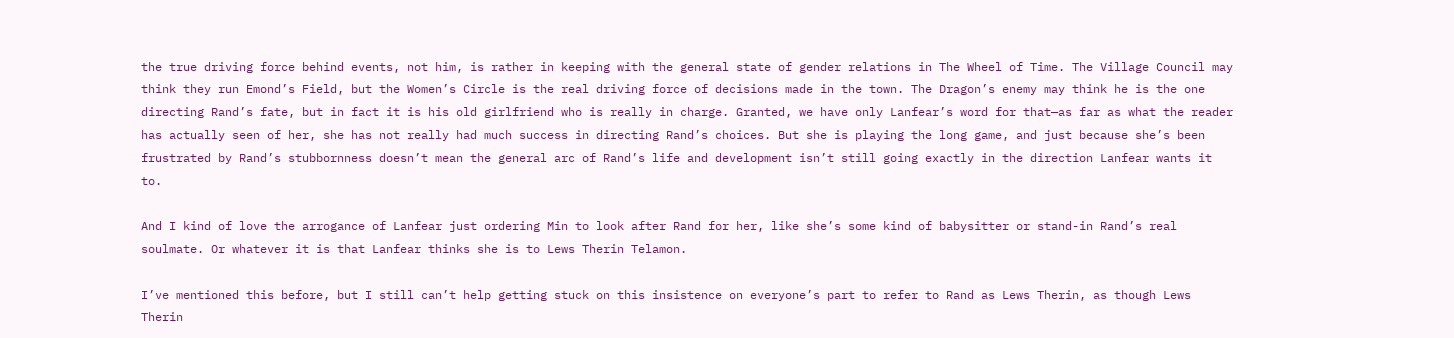the true driving force behind events, not him, is rather in keeping with the general state of gender relations in The Wheel of Time. The Village Council may think they run Emond’s Field, but the Women’s Circle is the real driving force of decisions made in the town. The Dragon’s enemy may think he is the one directing Rand’s fate, but in fact it is his old girlfriend who is really in charge. Granted, we have only Lanfear’s word for that—as far as what the reader has actually seen of her, she has not really had much success in directing Rand’s choices. But she is playing the long game, and just because she’s been frustrated by Rand’s stubbornness doesn’t mean the general arc of Rand’s life and development isn’t still going exactly in the direction Lanfear wants it to.

And I kind of love the arrogance of Lanfear just ordering Min to look after Rand for her, like she’s some kind of babysitter or stand-in Rand’s real soulmate. Or whatever it is that Lanfear thinks she is to Lews Therin Telamon.

I’ve mentioned this before, but I still can’t help getting stuck on this insistence on everyone’s part to refer to Rand as Lews Therin, as though Lews Therin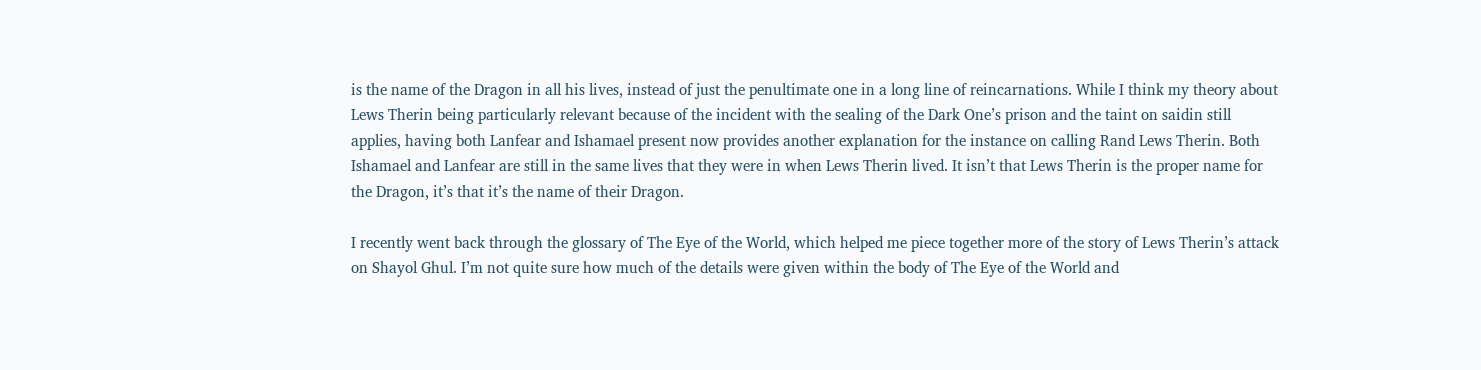is the name of the Dragon in all his lives, instead of just the penultimate one in a long line of reincarnations. While I think my theory about Lews Therin being particularly relevant because of the incident with the sealing of the Dark One’s prison and the taint on saidin still applies, having both Lanfear and Ishamael present now provides another explanation for the instance on calling Rand Lews Therin. Both Ishamael and Lanfear are still in the same lives that they were in when Lews Therin lived. It isn’t that Lews Therin is the proper name for the Dragon, it’s that it’s the name of their Dragon.

I recently went back through the glossary of The Eye of the World, which helped me piece together more of the story of Lews Therin’s attack on Shayol Ghul. I’m not quite sure how much of the details were given within the body of The Eye of the World and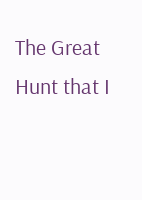The Great Hunt that I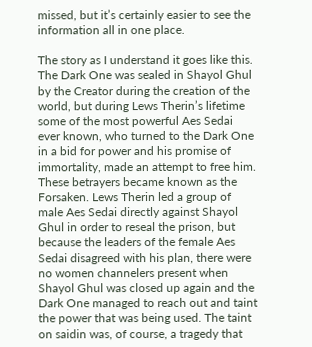missed, but it’s certainly easier to see the information all in one place.

The story as I understand it goes like this. The Dark One was sealed in Shayol Ghul by the Creator during the creation of the world, but during Lews Therin’s lifetime some of the most powerful Aes Sedai ever known, who turned to the Dark One in a bid for power and his promise of immortality, made an attempt to free him. These betrayers became known as the Forsaken. Lews Therin led a group of male Aes Sedai directly against Shayol Ghul in order to reseal the prison, but because the leaders of the female Aes Sedai disagreed with his plan, there were no women channelers present when Shayol Ghul was closed up again and the Dark One managed to reach out and taint the power that was being used. The taint on saidin was, of course, a tragedy that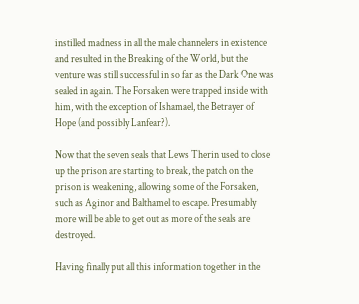instilled madness in all the male channelers in existence and resulted in the Breaking of the World, but the venture was still successful in so far as the Dark One was sealed in again. The Forsaken were trapped inside with him, with the exception of Ishamael, the Betrayer of Hope (and possibly Lanfear?).

Now that the seven seals that Lews Therin used to close up the prison are starting to break, the patch on the prison is weakening, allowing some of the Forsaken, such as Aginor and Balthamel to escape. Presumably more will be able to get out as more of the seals are destroyed.

Having finally put all this information together in the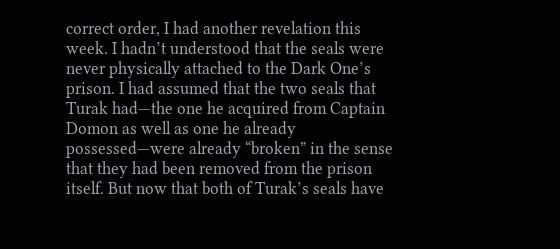correct order, I had another revelation this week. I hadn’t understood that the seals were never physically attached to the Dark One’s prison. I had assumed that the two seals that Turak had—the one he acquired from Captain Domon as well as one he already possessed—were already “broken” in the sense that they had been removed from the prison itself. But now that both of Turak’s seals have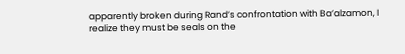apparently broken during Rand’s confrontation with Ba’alzamon, I realize they must be seals on the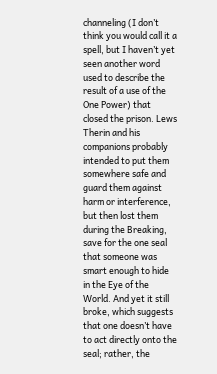channeling (I don’t think you would call it a spell, but I haven’t yet seen another word used to describe the result of a use of the One Power) that closed the prison. Lews Therin and his companions probably intended to put them somewhere safe and guard them against harm or interference, but then lost them during the Breaking, save for the one seal that someone was smart enough to hide in the Eye of the World. And yet it still broke, which suggests that one doesn’t have to act directly onto the seal; rather, the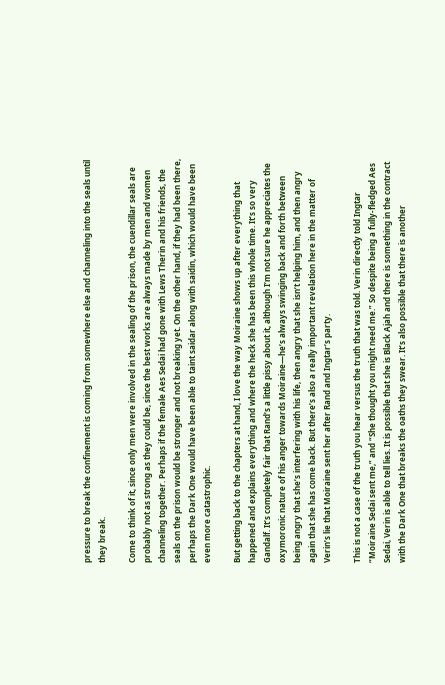pressure to break the confinement is coming from somewhere else and channeling into the seals until they break.

Come to think of it, since only men were involved in the sealing of the prison, the cuendillar seals are probably not as strong as they could be, since the best works are always made by men and women channeling together. Perhaps if the female Aes Sedai had gone with Lews Therin and his friends, the seals on the prison would be stronger and not breaking yet. On the other hand, if they had been there, perhaps the Dark One would have been able to taint saidar along with saidin, which would have been even more catastrophic.

But getting back to the chapters at hand, I love the way Moiraine shows up after everything that happened and explains everything and where the heck she has been this whole time. It’s so very Gandalf. It’s completely fair that Rand’s a little pissy about it, although I’m not sure he appreciates the oxymoronic nature of his anger towards Moiraine—he’s always swinging back and forth between being angry that she’s interfering with his life, then angry that she isn’t helping him, and then angry again that she has come back. But there’s also a really important revelation here in the matter of Verin’s lie that Moiraine sent her after Rand and Ingtar’s party.

This is not a case of the truth you hear versus the truth that was told. Verin directly told Ingtar “Moiraine Sedai sent me,” and “She thought you might need me.” So despite being a fully-fledged Aes Sedai, Verin is able to tell lies. It is possible that she is Black Ajah and there is something in the contract with the Dark One that breaks the oaths they swear. It’s also possible that there is another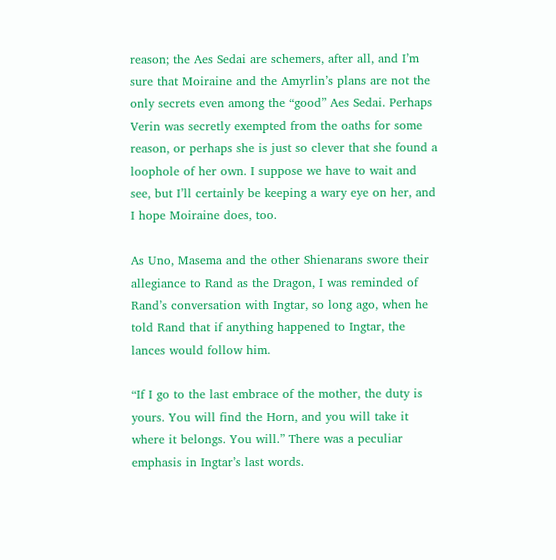reason; the Aes Sedai are schemers, after all, and I’m sure that Moiraine and the Amyrlin’s plans are not the only secrets even among the “good” Aes Sedai. Perhaps Verin was secretly exempted from the oaths for some reason, or perhaps she is just so clever that she found a loophole of her own. I suppose we have to wait and see, but I’ll certainly be keeping a wary eye on her, and I hope Moiraine does, too.

As Uno, Masema and the other Shienarans swore their allegiance to Rand as the Dragon, I was reminded of Rand’s conversation with Ingtar, so long ago, when he told Rand that if anything happened to Ingtar, the lances would follow him.

“If I go to the last embrace of the mother, the duty is yours. You will find the Horn, and you will take it where it belongs. You will.” There was a peculiar emphasis in Ingtar’s last words.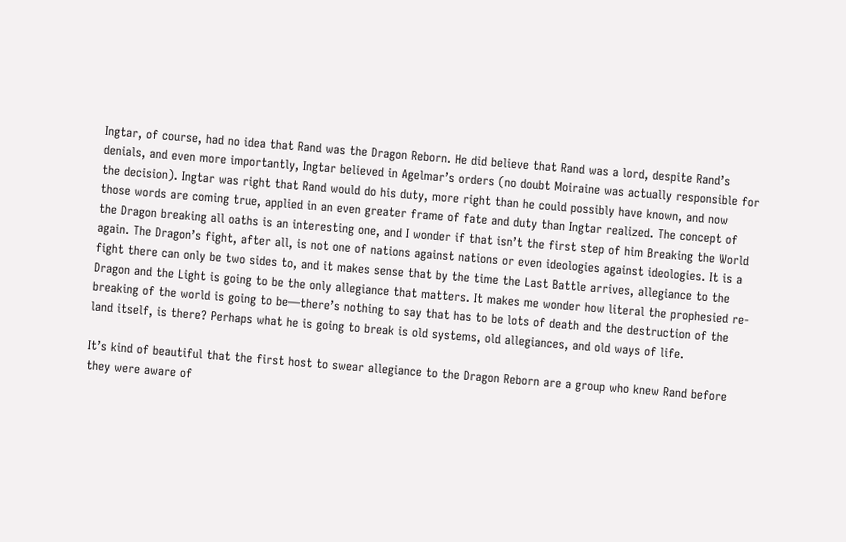Ingtar, of course, had no idea that Rand was the Dragon Reborn. He did believe that Rand was a lord, despite Rand’s denials, and even more importantly, Ingtar believed in Agelmar’s orders (no doubt Moiraine was actually responsible for the decision). Ingtar was right that Rand would do his duty, more right than he could possibly have known, and now those words are coming true, applied in an even greater frame of fate and duty than Ingtar realized. The concept of the Dragon breaking all oaths is an interesting one, and I wonder if that isn’t the first step of him Breaking the World again. The Dragon’s fight, after all, is not one of nations against nations or even ideologies against ideologies. It is a fight there can only be two sides to, and it makes sense that by the time the Last Battle arrives, allegiance to the Dragon and the Light is going to be the only allegiance that matters. It makes me wonder how literal the prophesied re-breaking of the world is going to be—there’s nothing to say that has to be lots of death and the destruction of the land itself, is there? Perhaps what he is going to break is old systems, old allegiances, and old ways of life.

It’s kind of beautiful that the first host to swear allegiance to the Dragon Reborn are a group who knew Rand before they were aware of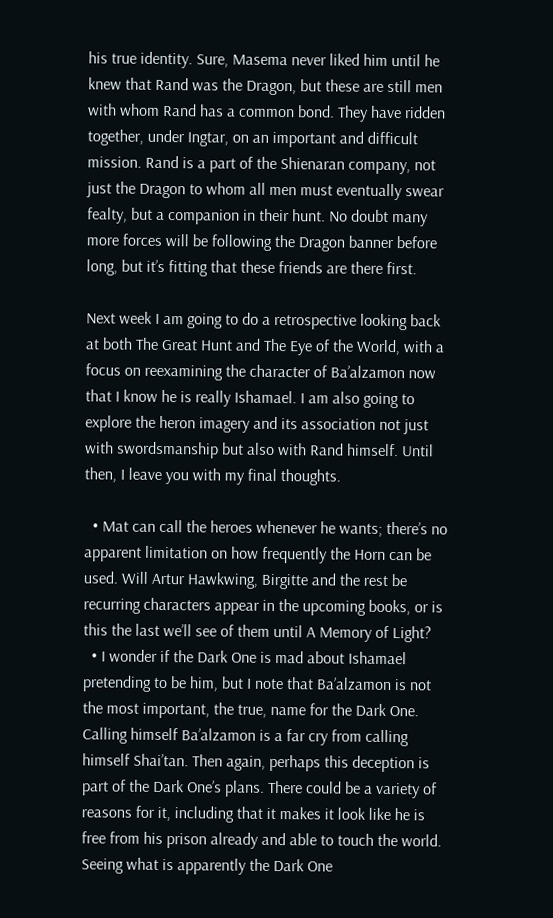his true identity. Sure, Masema never liked him until he knew that Rand was the Dragon, but these are still men with whom Rand has a common bond. They have ridden together, under Ingtar, on an important and difficult mission. Rand is a part of the Shienaran company, not just the Dragon to whom all men must eventually swear fealty, but a companion in their hunt. No doubt many more forces will be following the Dragon banner before long, but it’s fitting that these friends are there first.

Next week I am going to do a retrospective looking back at both The Great Hunt and The Eye of the World, with a focus on reexamining the character of Ba’alzamon now that I know he is really Ishamael. I am also going to explore the heron imagery and its association not just with swordsmanship but also with Rand himself. Until then, I leave you with my final thoughts.

  • Mat can call the heroes whenever he wants; there’s no apparent limitation on how frequently the Horn can be used. Will Artur Hawkwing, Birgitte and the rest be recurring characters appear in the upcoming books, or is this the last we’ll see of them until A Memory of Light?
  • I wonder if the Dark One is mad about Ishamael pretending to be him, but I note that Ba’alzamon is not the most important, the true, name for the Dark One. Calling himself Ba’alzamon is a far cry from calling himself Shai’tan. Then again, perhaps this deception is part of the Dark One’s plans. There could be a variety of reasons for it, including that it makes it look like he is free from his prison already and able to touch the world. Seeing what is apparently the Dark One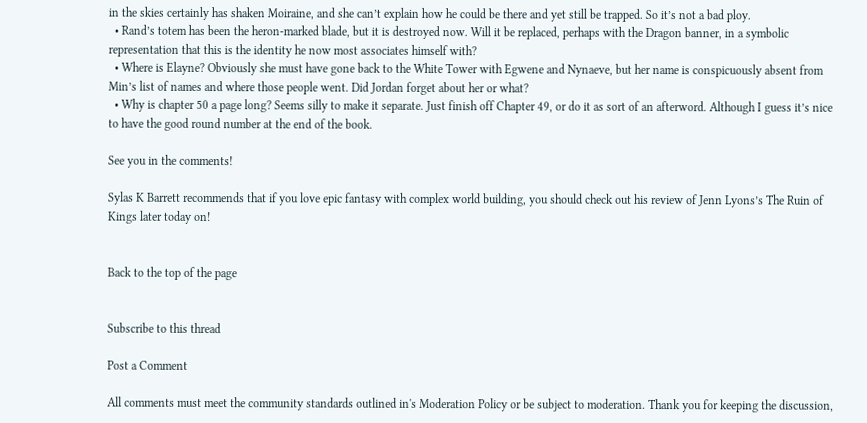in the skies certainly has shaken Moiraine, and she can’t explain how he could be there and yet still be trapped. So it’s not a bad ploy.
  • Rand’s totem has been the heron-marked blade, but it is destroyed now. Will it be replaced, perhaps with the Dragon banner, in a symbolic representation that this is the identity he now most associates himself with?
  • Where is Elayne? Obviously she must have gone back to the White Tower with Egwene and Nynaeve, but her name is conspicuously absent from Min’s list of names and where those people went. Did Jordan forget about her or what?
  • Why is chapter 50 a page long? Seems silly to make it separate. Just finish off Chapter 49, or do it as sort of an afterword. Although I guess it’s nice to have the good round number at the end of the book.

See you in the comments!

Sylas K Barrett recommends that if you love epic fantasy with complex world building, you should check out his review of Jenn Lyons’s The Ruin of Kings later today on!


Back to the top of the page


Subscribe to this thread

Post a Comment

All comments must meet the community standards outlined in's Moderation Policy or be subject to moderation. Thank you for keeping the discussion,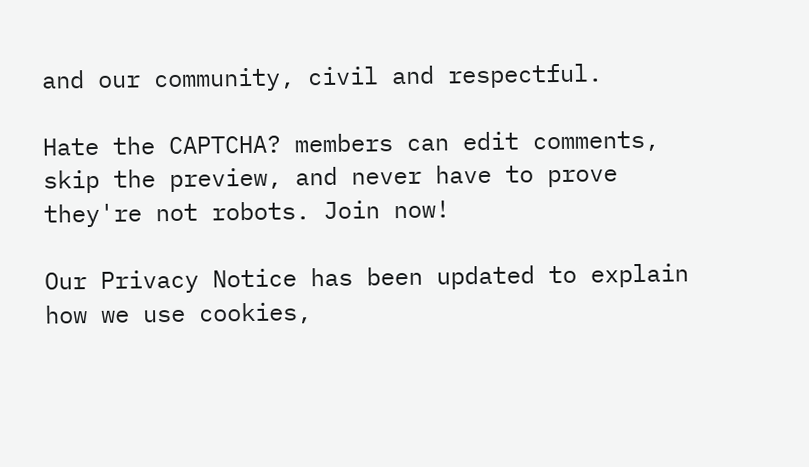and our community, civil and respectful.

Hate the CAPTCHA? members can edit comments, skip the preview, and never have to prove they're not robots. Join now!

Our Privacy Notice has been updated to explain how we use cookies,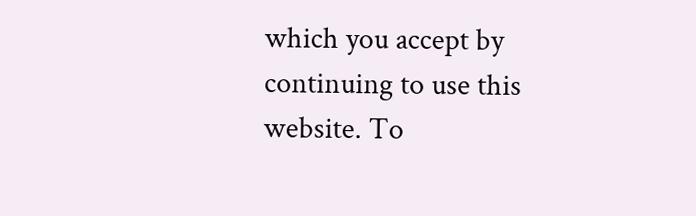which you accept by continuing to use this website. To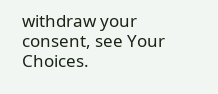withdraw your consent, see Your Choices.